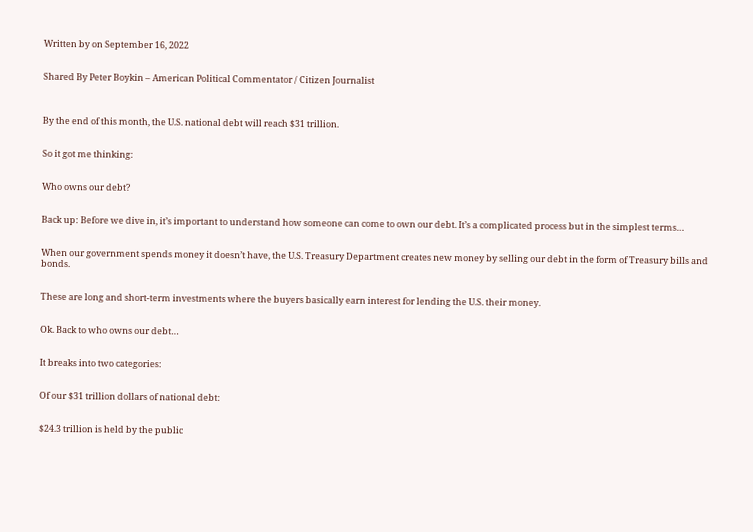Written by on September 16, 2022


Shared By Peter Boykin – American Political Commentator / Citizen Journalist



By the end of this month, the U.S. national debt will reach $31 trillion.


So it got me thinking:


Who owns our debt?


Back up: Before we dive in, it’s important to understand how someone can come to own our debt. It’s a complicated process but in the simplest terms…


When our government spends money it doesn’t have, the U.S. Treasury Department creates new money by selling our debt in the form of Treasury bills and bonds.


These are long and short-term investments where the buyers basically earn interest for lending the U.S. their money.


Ok. Back to who owns our debt…


It breaks into two categories:


Of our $31 trillion dollars of national debt:


$24.3 trillion is held by the public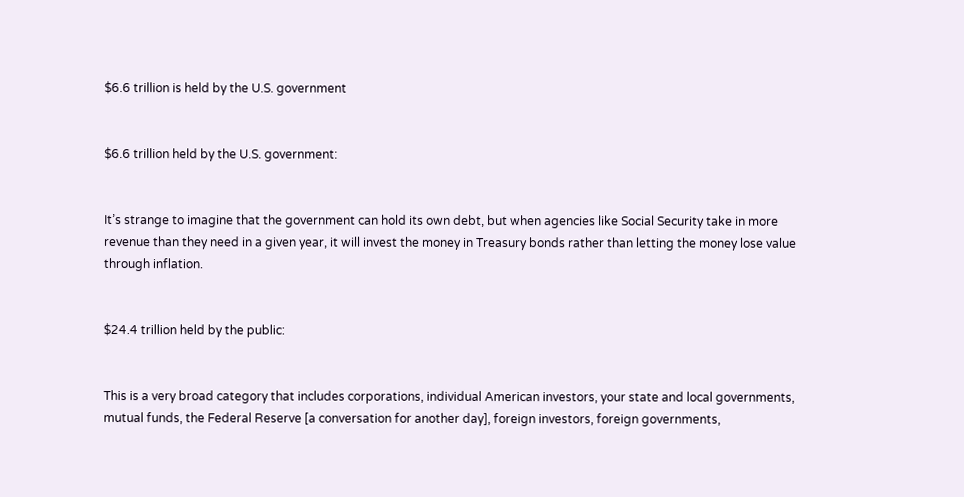$6.6 trillion is held by the U.S. government


$6.6 trillion held by the U.S. government:


It’s strange to imagine that the government can hold its own debt, but when agencies like Social Security take in more revenue than they need in a given year, it will invest the money in Treasury bonds rather than letting the money lose value through inflation.


$24.4 trillion held by the public:


This is a very broad category that includes corporations, individual American investors, your state and local governments, mutual funds, the Federal Reserve [a conversation for another day], foreign investors, foreign governments,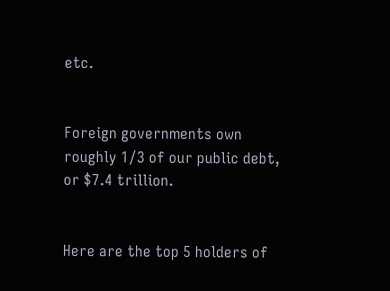etc.


Foreign governments own roughly 1/3 of our public debt, or $7.4 trillion.


Here are the top 5 holders of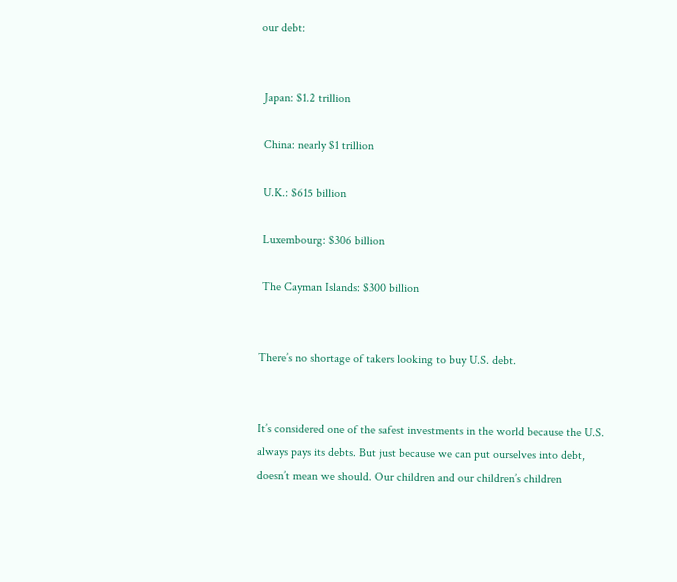our debt:


 Japan: $1.2 trillion

 China: nearly $1 trillion

 U.K.: $615 billion

 Luxembourg: $306 billion

 The Cayman Islands: $300 billion


There’s no shortage of takers looking to buy U.S. debt.


It’s considered one of the safest investments in the world because the U.S. always pays its debts. But just because we can put ourselves into debt, doesn’t mean we should. Our children and our children’s children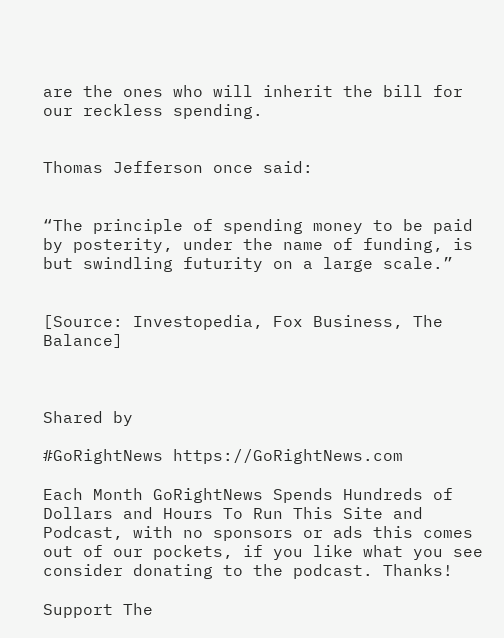are the ones who will inherit the bill for our reckless spending.


Thomas Jefferson once said:


“The principle of spending money to be paid by posterity, under the name of funding, is but swindling futurity on a large scale.”


[Source: Investopedia, Fox Business, The Balance]



Shared by

#GoRightNews https://GoRightNews.com

Each Month GoRightNews Spends Hundreds of Dollars and Hours To Run This Site and Podcast, with no sponsors or ads this comes out of our pockets, if you like what you see consider donating to the podcast. Thanks!

Support The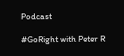Podcast

#GoRight with Peter R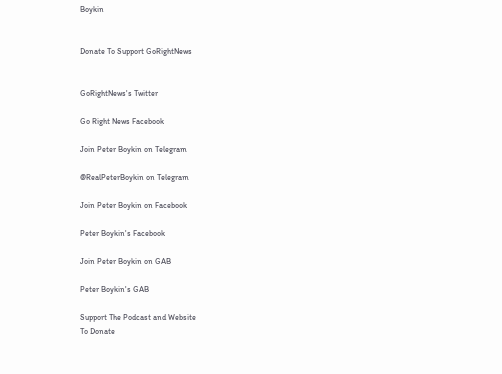Boykin


Donate To Support GoRightNews


GoRightNews's Twitter

Go Right News Facebook

Join Peter Boykin on Telegram

@RealPeterBoykin on Telegram

Join Peter Boykin on Facebook

Peter Boykin's Facebook

Join Peter Boykin on GAB

Peter Boykin's GAB

Support The Podcast and Website
To Donate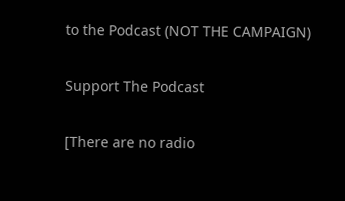to the Podcast (NOT THE CAMPAIGN)

Support The Podcast

[There are no radio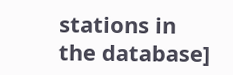stations in the database]